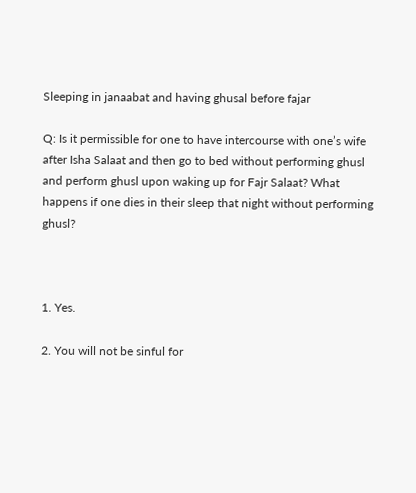Sleeping in janaabat and having ghusal before fajar

Q: Is it permissible for one to have intercourse with one’s wife after Isha Salaat and then go to bed without performing ghusl and perform ghusl upon waking up for Fajr Salaat? What happens if one dies in their sleep that night without performing ghusl?



1. Yes.

2. You will not be sinful for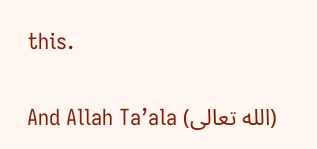this.

And Allah Ta’ala (الله تعالى)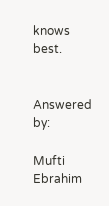knows best.


Answered by:

Mufti Ebrahim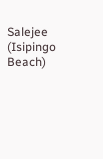Salejee (Isipingo Beach)